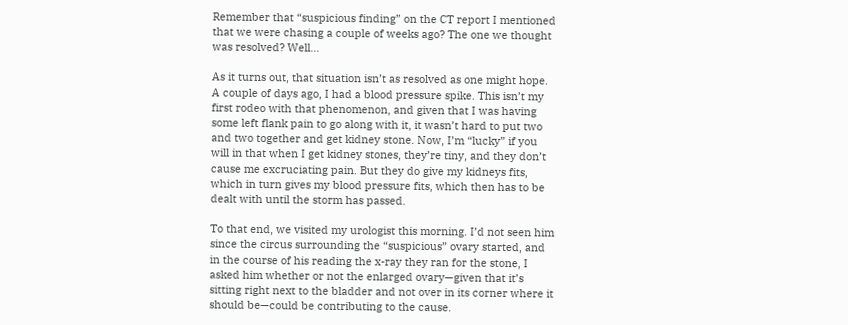Remember that “suspicious finding” on the CT report I mentioned that we were chasing a couple of weeks ago? The one we thought was resolved? Well…

As it turns out, that situation isn’t as resolved as one might hope. A couple of days ago, I had a blood pressure spike. This isn’t my first rodeo with that phenomenon, and given that I was having some left flank pain to go along with it, it wasn’t hard to put two and two together and get kidney stone. Now, I’m “lucky” if you will in that when I get kidney stones, they’re tiny, and they don’t cause me excruciating pain. But they do give my kidneys fits, which in turn gives my blood pressure fits, which then has to be dealt with until the storm has passed.

To that end, we visited my urologist this morning. I’d not seen him since the circus surrounding the “suspicious” ovary started, and in the course of his reading the x-ray they ran for the stone, I asked him whether or not the enlarged ovary—given that it’s sitting right next to the bladder and not over in its corner where it should be—could be contributing to the cause.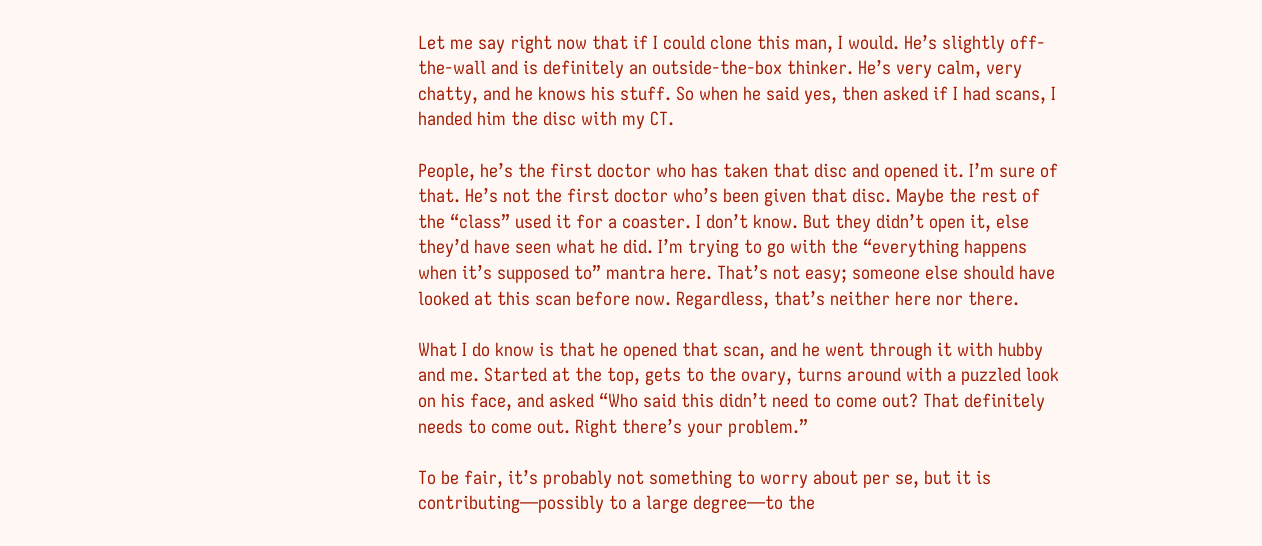Let me say right now that if I could clone this man, I would. He’s slightly off-the-wall and is definitely an outside-the-box thinker. He’s very calm, very chatty, and he knows his stuff. So when he said yes, then asked if I had scans, I handed him the disc with my CT.

People, he’s the first doctor who has taken that disc and opened it. I’m sure of that. He’s not the first doctor who’s been given that disc. Maybe the rest of the “class” used it for a coaster. I don’t know. But they didn’t open it, else they’d have seen what he did. I’m trying to go with the “everything happens when it’s supposed to” mantra here. That’s not easy; someone else should have looked at this scan before now. Regardless, that’s neither here nor there.

What I do know is that he opened that scan, and he went through it with hubby and me. Started at the top, gets to the ovary, turns around with a puzzled look on his face, and asked “Who said this didn’t need to come out? That definitely needs to come out. Right there’s your problem.”

To be fair, it’s probably not something to worry about per se, but it is contributing—possibly to a large degree—to the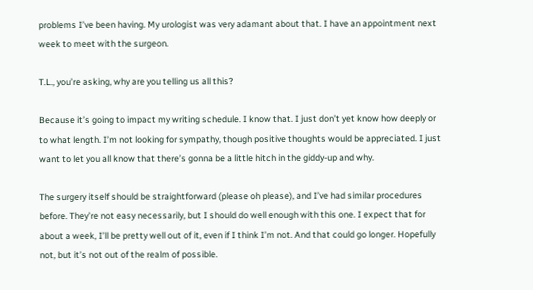problems I’ve been having. My urologist was very adamant about that. I have an appointment next week to meet with the surgeon.

T.L., you’re asking, why are you telling us all this?

Because it’s going to impact my writing schedule. I know that. I just don’t yet know how deeply or to what length. I’m not looking for sympathy, though positive thoughts would be appreciated. I just want to let you all know that there’s gonna be a little hitch in the giddy-up and why.

The surgery itself should be straightforward (please oh please), and I’ve had similar procedures before. They’re not easy necessarily, but I should do well enough with this one. I expect that for about a week, I’ll be pretty well out of it, even if I think I’m not. And that could go longer. Hopefully not, but it’s not out of the realm of possible.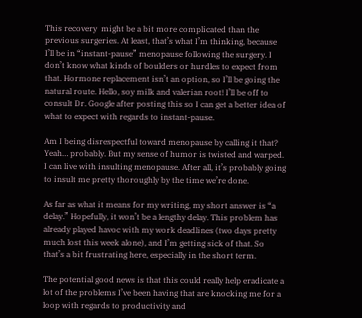This recovery  might be a bit more complicated than the previous surgeries. At least, that’s what I’m thinking, because I’ll be in “instant-pause” menopause following the surgery. I don’t know what kinds of boulders or hurdles to expect from that. Hormone replacement isn’t an option, so I’ll be going the natural route. Hello, soy milk and valerian root! I’ll be off to consult Dr. Google after posting this so I can get a better idea of what to expect with regards to instant-pause.

Am I being disrespectful toward menopause by calling it that? Yeah… probably. But my sense of humor is twisted and warped. I can live with insulting menopause. After all, it’s probably going to insult me pretty thoroughly by the time we’re done.

As far as what it means for my writing, my short answer is “a delay.” Hopefully, it won’t be a lengthy delay. This problem has already played havoc with my work deadlines (two days pretty much lost this week alone), and I’m getting sick of that. So that’s a bit frustrating here, especially in the short term.

The potential good news is that this could really help eradicate a lot of the problems I’ve been having that are knocking me for a loop with regards to productivity and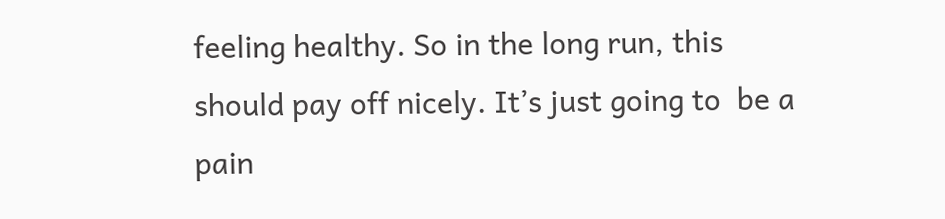feeling healthy. So in the long run, this should pay off nicely. It’s just going to  be a pain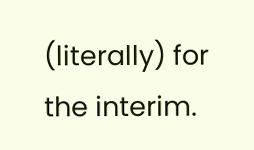(literally) for the interim.